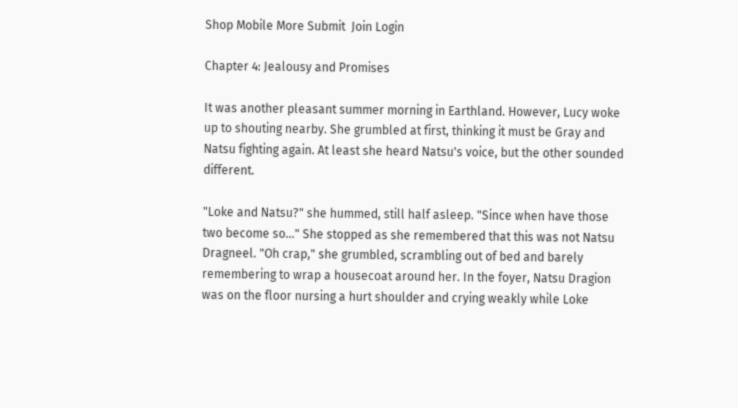Shop Mobile More Submit  Join Login

Chapter 4: Jealousy and Promises

It was another pleasant summer morning in Earthland. However, Lucy woke up to shouting nearby. She grumbled at first, thinking it must be Gray and Natsu fighting again. At least she heard Natsu's voice, but the other sounded different.

"Loke and Natsu?" she hummed, still half asleep. "Since when have those two become so…" She stopped as she remembered that this was not Natsu Dragneel. "Oh crap," she grumbled, scrambling out of bed and barely remembering to wrap a housecoat around her. In the foyer, Natsu Dragion was on the floor nursing a hurt shoulder and crying weakly while Loke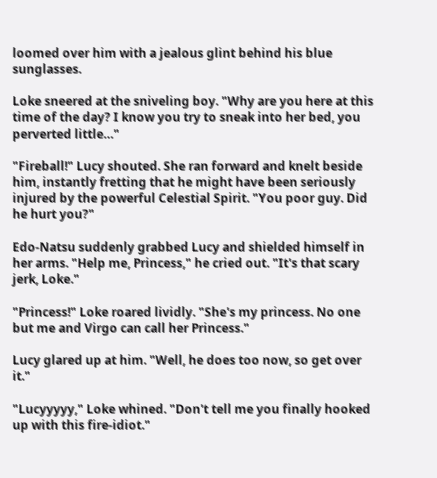loomed over him with a jealous glint behind his blue sunglasses.

Loke sneered at the sniveling boy. "Why are you here at this time of the day? I know you try to sneak into her bed, you perverted little…"

"Fireball!" Lucy shouted. She ran forward and knelt beside him, instantly fretting that he might have been seriously injured by the powerful Celestial Spirit. "You poor guy. Did he hurt you?"

Edo-Natsu suddenly grabbed Lucy and shielded himself in her arms. "Help me, Princess," he cried out. "It's that scary jerk, Loke."

"Princess!" Loke roared lividly. "She's my princess. No one but me and Virgo can call her Princess."

Lucy glared up at him. "Well, he does too now, so get over it."

"Lucyyyyy," Loke whined. "Don't tell me you finally hooked up with this fire-idiot."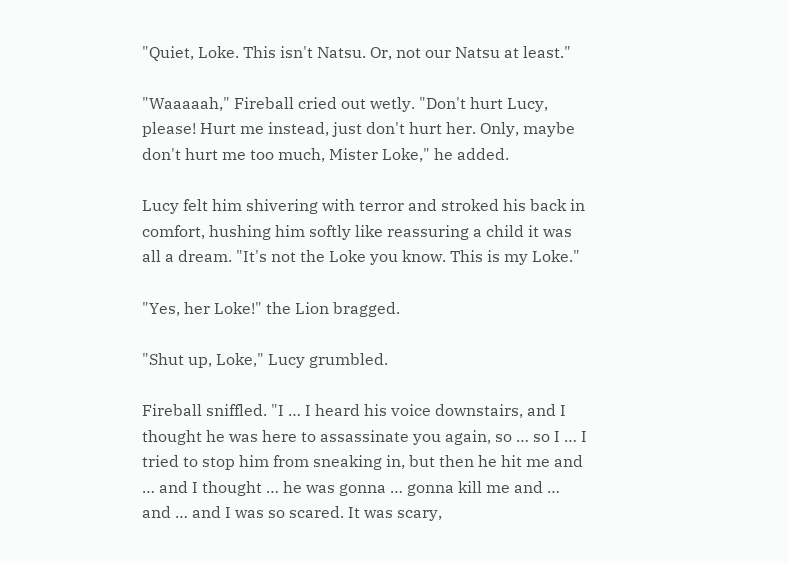"Quiet, Loke. This isn't Natsu. Or, not our Natsu at least."

"Waaaaah," Fireball cried out wetly. "Don't hurt Lucy, please! Hurt me instead, just don't hurt her. Only, maybe don't hurt me too much, Mister Loke," he added.

Lucy felt him shivering with terror and stroked his back in comfort, hushing him softly like reassuring a child it was all a dream. "It's not the Loke you know. This is my Loke."

"Yes, her Loke!" the Lion bragged.

"Shut up, Loke," Lucy grumbled.

Fireball sniffled. "I … I heard his voice downstairs, and I thought he was here to assassinate you again, so … so I … I tried to stop him from sneaking in, but then he hit me and … and I thought … he was gonna … gonna kill me and … and … and I was so scared. It was scary,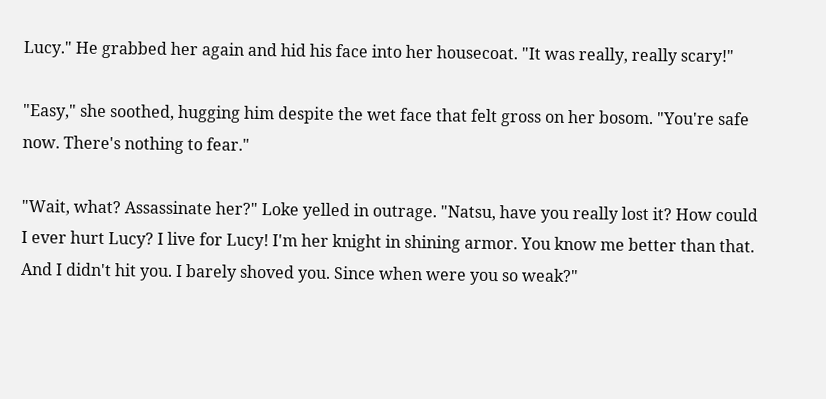Lucy." He grabbed her again and hid his face into her housecoat. "It was really, really scary!"

"Easy," she soothed, hugging him despite the wet face that felt gross on her bosom. "You're safe now. There's nothing to fear."

"Wait, what? Assassinate her?" Loke yelled in outrage. "Natsu, have you really lost it? How could I ever hurt Lucy? I live for Lucy! I'm her knight in shining armor. You know me better than that. And I didn't hit you. I barely shoved you. Since when were you so weak?"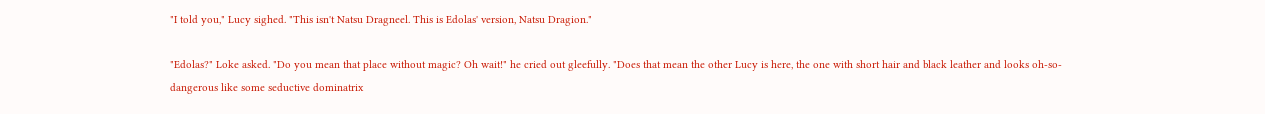"I told you," Lucy sighed. "This isn't Natsu Dragneel. This is Edolas' version, Natsu Dragion."

"Edolas?" Loke asked. "Do you mean that place without magic? Oh wait!" he cried out gleefully. "Does that mean the other Lucy is here, the one with short hair and black leather and looks oh-so-dangerous like some seductive dominatrix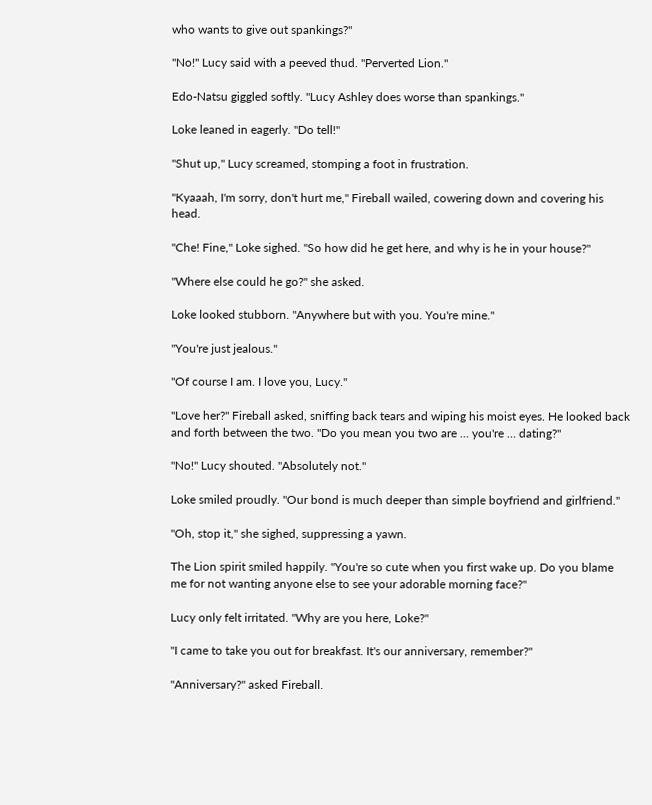who wants to give out spankings?"

"No!" Lucy said with a peeved thud. "Perverted Lion."

Edo-Natsu giggled softly. "Lucy Ashley does worse than spankings."

Loke leaned in eagerly. "Do tell!"

"Shut up," Lucy screamed, stomping a foot in frustration.

"Kyaaah, I'm sorry, don't hurt me," Fireball wailed, cowering down and covering his head.

"Che! Fine," Loke sighed. "So how did he get here, and why is he in your house?"

"Where else could he go?" she asked.

Loke looked stubborn. "Anywhere but with you. You're mine."

"You're just jealous."

"Of course I am. I love you, Lucy."

"Love her?" Fireball asked, sniffing back tears and wiping his moist eyes. He looked back and forth between the two. "Do you mean you two are … you're … dating?"

"No!" Lucy shouted. "Absolutely not."

Loke smiled proudly. "Our bond is much deeper than simple boyfriend and girlfriend."

"Oh, stop it," she sighed, suppressing a yawn.

The Lion spirit smiled happily. "You're so cute when you first wake up. Do you blame me for not wanting anyone else to see your adorable morning face?"

Lucy only felt irritated. "Why are you here, Loke?"

"I came to take you out for breakfast. It's our anniversary, remember?"

"Anniversary?" asked Fireball.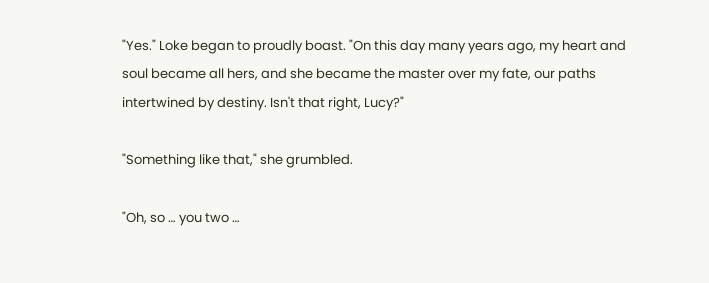"Yes." Loke began to proudly boast. "On this day many years ago, my heart and soul became all hers, and she became the master over my fate, our paths intertwined by destiny. Isn't that right, Lucy?"

"Something like that," she grumbled.

"Oh, so … you two …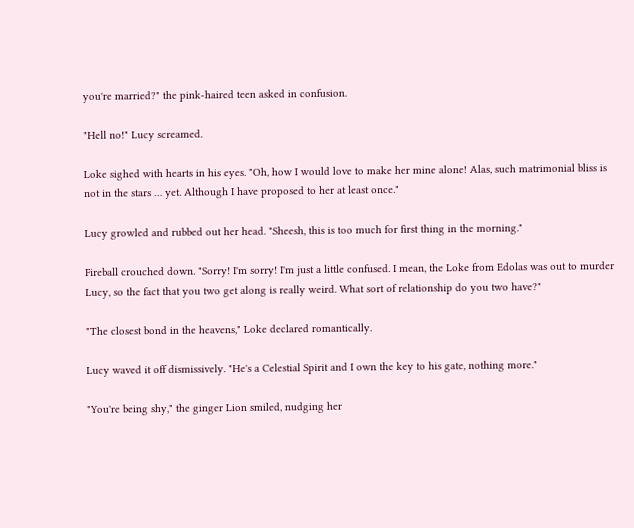you're married?" the pink-haired teen asked in confusion.

"Hell no!" Lucy screamed.

Loke sighed with hearts in his eyes. "Oh, how I would love to make her mine alone! Alas, such matrimonial bliss is not in the stars … yet. Although I have proposed to her at least once."

Lucy growled and rubbed out her head. "Sheesh, this is too much for first thing in the morning."

Fireball crouched down. "Sorry! I'm sorry! I'm just a little confused. I mean, the Loke from Edolas was out to murder Lucy, so the fact that you two get along is really weird. What sort of relationship do you two have?"

"The closest bond in the heavens," Loke declared romantically.

Lucy waved it off dismissively. "He's a Celestial Spirit and I own the key to his gate, nothing more."

"You're being shy," the ginger Lion smiled, nudging her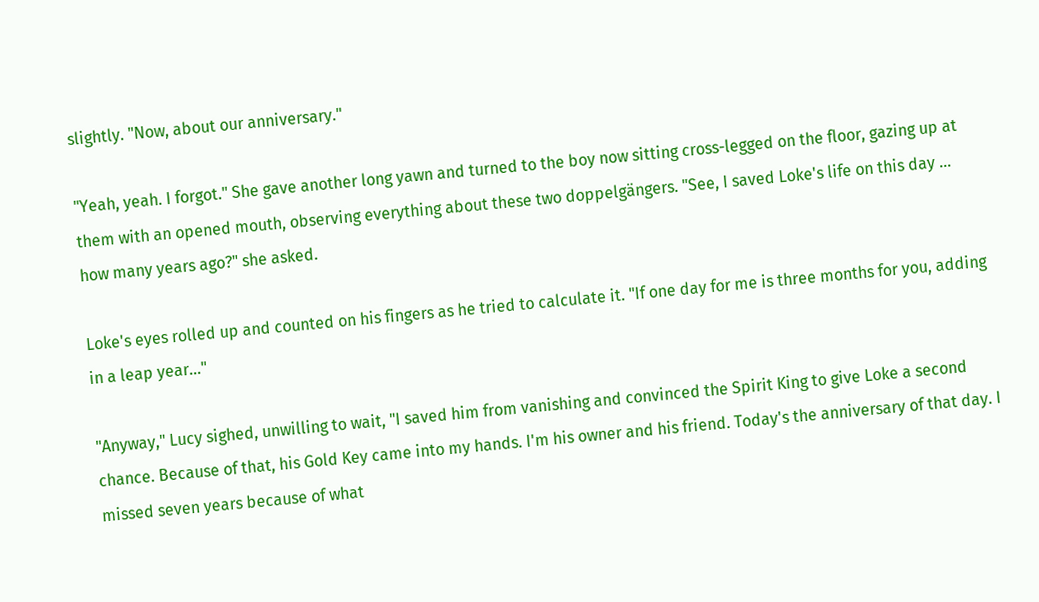slightly. "Now, about our anniversary."

"Yeah, yeah. I forgot." She gave another long yawn and turned to the boy now sitting cross-legged on the floor, gazing up at them with an opened mouth, observing everything about these two doppelgängers. "See, I saved Loke's life on this day … how many years ago?" she asked.

Loke's eyes rolled up and counted on his fingers as he tried to calculate it. "If one day for me is three months for you, adding in a leap year…"

"Anyway," Lucy sighed, unwilling to wait, "I saved him from vanishing and convinced the Spirit King to give Loke a second chance. Because of that, his Gold Key came into my hands. I'm his owner and his friend. Today's the anniversary of that day. I missed seven years because of what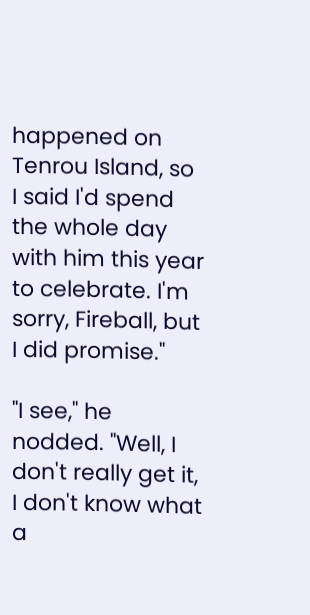happened on Tenrou Island, so I said I'd spend the whole day with him this year to celebrate. I'm sorry, Fireball, but I did promise."

"I see," he nodded. "Well, I don't really get it, I don't know what a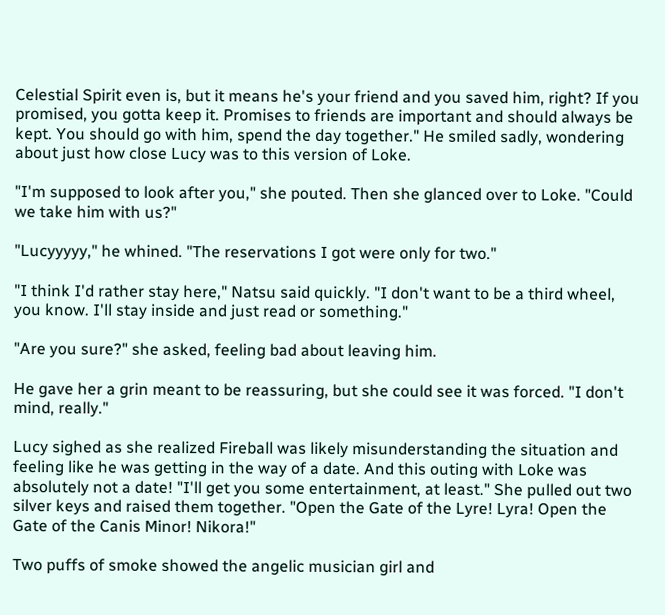Celestial Spirit even is, but it means he's your friend and you saved him, right? If you promised, you gotta keep it. Promises to friends are important and should always be kept. You should go with him, spend the day together." He smiled sadly, wondering about just how close Lucy was to this version of Loke.

"I'm supposed to look after you," she pouted. Then she glanced over to Loke. "Could we take him with us?"

"Lucyyyyy," he whined. "The reservations I got were only for two."

"I think I'd rather stay here," Natsu said quickly. "I don't want to be a third wheel, you know. I'll stay inside and just read or something."

"Are you sure?" she asked, feeling bad about leaving him.

He gave her a grin meant to be reassuring, but she could see it was forced. "I don't mind, really."

Lucy sighed as she realized Fireball was likely misunderstanding the situation and feeling like he was getting in the way of a date. And this outing with Loke was absolutely not a date! "I'll get you some entertainment, at least." She pulled out two silver keys and raised them together. "Open the Gate of the Lyre! Lyra! Open the Gate of the Canis Minor! Nikora!"

Two puffs of smoke showed the angelic musician girl and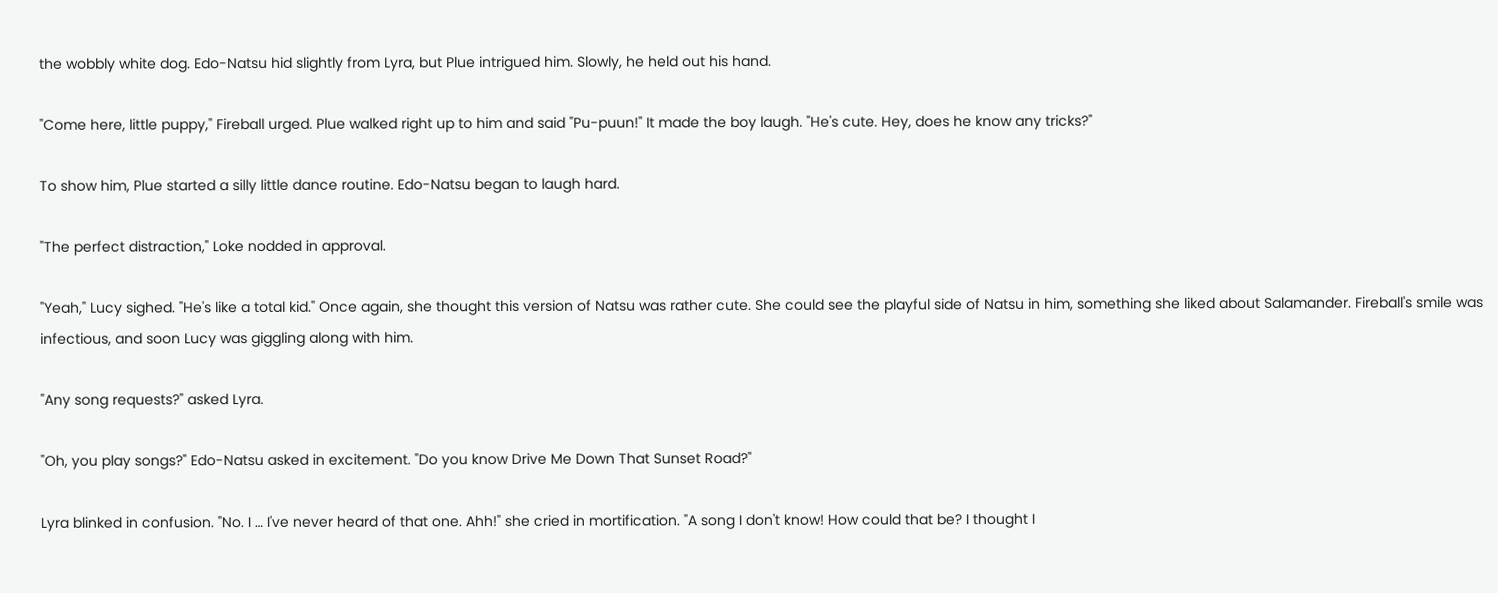the wobbly white dog. Edo-Natsu hid slightly from Lyra, but Plue intrigued him. Slowly, he held out his hand.

"Come here, little puppy," Fireball urged. Plue walked right up to him and said "Pu-puun!" It made the boy laugh. "He's cute. Hey, does he know any tricks?"

To show him, Plue started a silly little dance routine. Edo-Natsu began to laugh hard.

"The perfect distraction," Loke nodded in approval.

"Yeah," Lucy sighed. "He's like a total kid." Once again, she thought this version of Natsu was rather cute. She could see the playful side of Natsu in him, something she liked about Salamander. Fireball's smile was infectious, and soon Lucy was giggling along with him.

"Any song requests?" asked Lyra.

"Oh, you play songs?" Edo-Natsu asked in excitement. "Do you know Drive Me Down That Sunset Road?"

Lyra blinked in confusion. "No. I … I've never heard of that one. Ahh!" she cried in mortification. "A song I don't know! How could that be? I thought I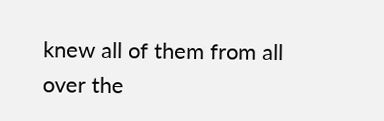knew all of them from all over the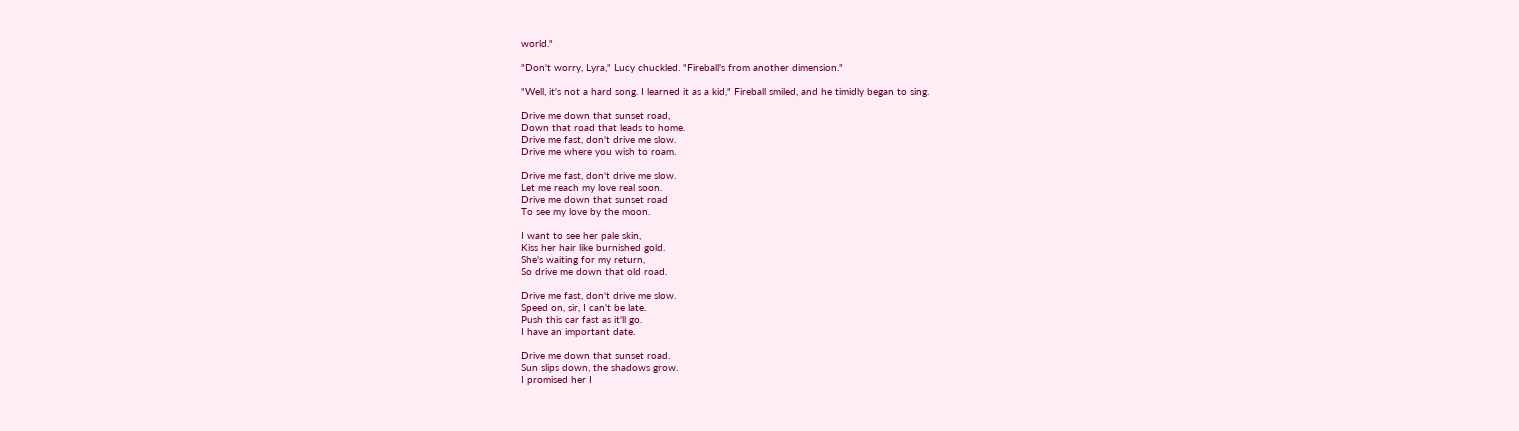world."

"Don't worry, Lyra," Lucy chuckled. "Fireball's from another dimension."

"Well, it's not a hard song. I learned it as a kid," Fireball smiled, and he timidly began to sing.

Drive me down that sunset road,
Down that road that leads to home.
Drive me fast, don't drive me slow.
Drive me where you wish to roam.

Drive me fast, don't drive me slow.
Let me reach my love real soon.
Drive me down that sunset road
To see my love by the moon.

I want to see her pale skin,
Kiss her hair like burnished gold.
She's waiting for my return,
So drive me down that old road.

Drive me fast, don't drive me slow.
Speed on, sir, I can't be late.
Push this car fast as it'll go.
I have an important date.

Drive me down that sunset road.
Sun slips down, the shadows grow.
I promised her I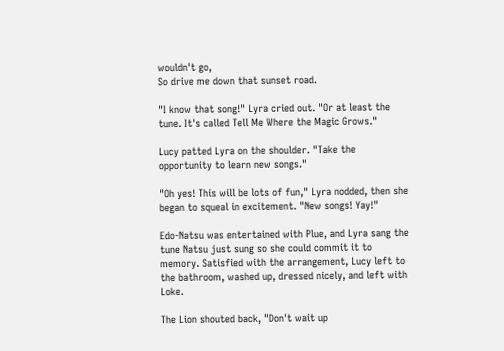wouldn't go,
So drive me down that sunset road.

"I know that song!" Lyra cried out. "Or at least the tune. It's called Tell Me Where the Magic Grows."

Lucy patted Lyra on the shoulder. "Take the opportunity to learn new songs."

"Oh yes! This will be lots of fun," Lyra nodded, then she began to squeal in excitement. "New songs! Yay!"

Edo-Natsu was entertained with Plue, and Lyra sang the tune Natsu just sung so she could commit it to memory. Satisfied with the arrangement, Lucy left to the bathroom, washed up, dressed nicely, and left with Loke.

The Lion shouted back, "Don't wait up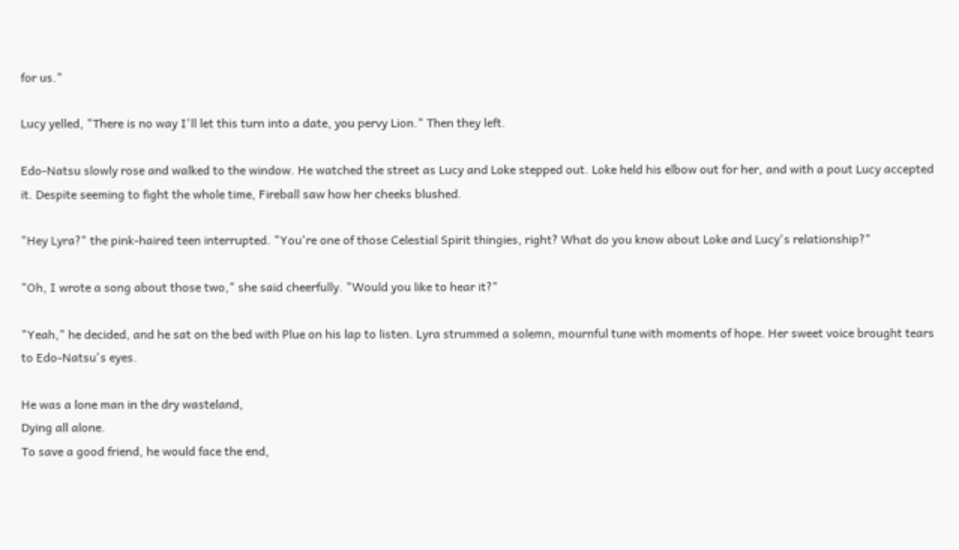for us."

Lucy yelled, "There is no way I'll let this turn into a date, you pervy Lion." Then they left.

Edo-Natsu slowly rose and walked to the window. He watched the street as Lucy and Loke stepped out. Loke held his elbow out for her, and with a pout Lucy accepted it. Despite seeming to fight the whole time, Fireball saw how her cheeks blushed.

"Hey Lyra?" the pink-haired teen interrupted. "You're one of those Celestial Spirit thingies, right? What do you know about Loke and Lucy's relationship?"

"Oh, I wrote a song about those two," she said cheerfully. "Would you like to hear it?"

"Yeah," he decided, and he sat on the bed with Plue on his lap to listen. Lyra strummed a solemn, mournful tune with moments of hope. Her sweet voice brought tears to Edo-Natsu's eyes.

He was a lone man in the dry wasteland,
Dying all alone.
To save a good friend, he would face the end,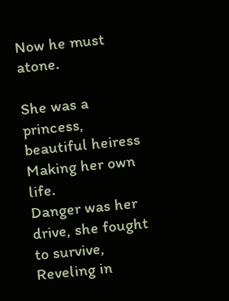Now he must atone.

She was a princess, beautiful heiress
Making her own life.
Danger was her drive, she fought to survive,
Reveling in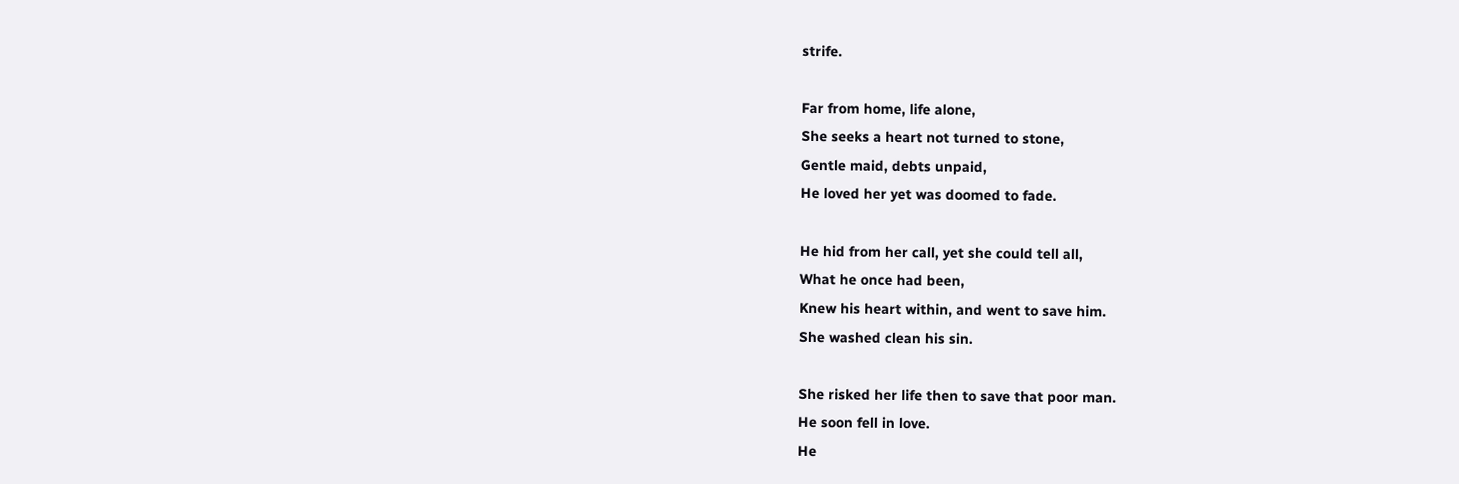strife.

Far from home, life alone,
She seeks a heart not turned to stone,
Gentle maid, debts unpaid,
He loved her yet was doomed to fade.

He hid from her call, yet she could tell all,
What he once had been,
Knew his heart within, and went to save him.
She washed clean his sin.

She risked her life then to save that poor man.
He soon fell in love.
He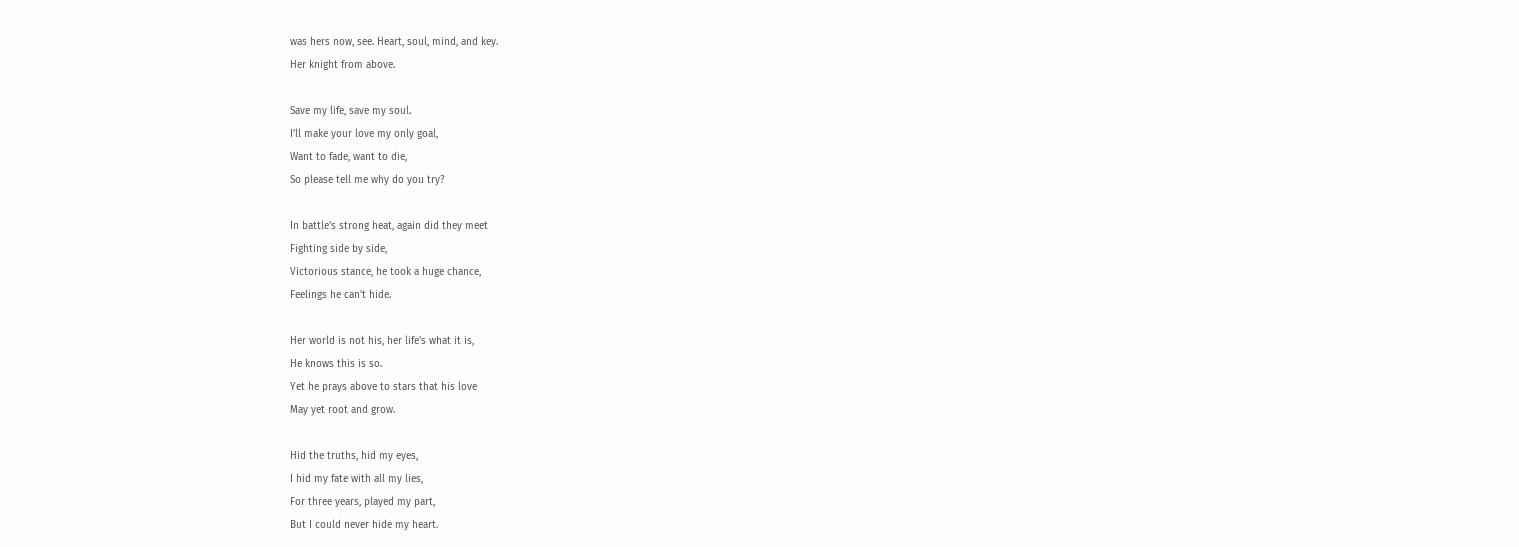was hers now, see. Heart, soul, mind, and key.
Her knight from above.

Save my life, save my soul.
I'll make your love my only goal,
Want to fade, want to die,
So please tell me why do you try?

In battle's strong heat, again did they meet
Fighting side by side,
Victorious stance, he took a huge chance,
Feelings he can't hide.

Her world is not his, her life's what it is,
He knows this is so.
Yet he prays above to stars that his love
May yet root and grow.

Hid the truths, hid my eyes,
I hid my fate with all my lies,
For three years, played my part,
But I could never hide my heart.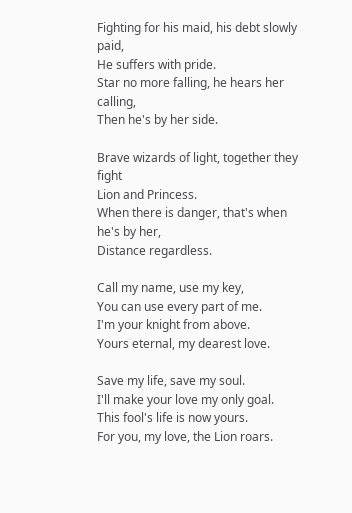Fighting for his maid, his debt slowly paid,
He suffers with pride.
Star no more falling, he hears her calling,
Then he's by her side.

Brave wizards of light, together they fight
Lion and Princess.
When there is danger, that's when he's by her,
Distance regardless.

Call my name, use my key,
You can use every part of me.
I'm your knight from above.
Yours eternal, my dearest love.

Save my life, save my soul.
I'll make your love my only goal.
This fool's life is now yours.
For you, my love, the Lion roars.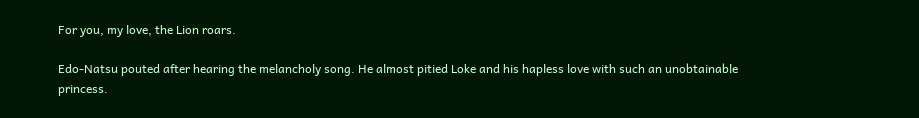For you, my love, the Lion roars.

Edo-Natsu pouted after hearing the melancholy song. He almost pitied Loke and his hapless love with such an unobtainable princess.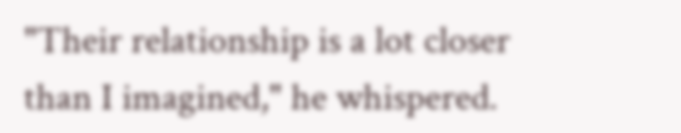"Their relationship is a lot closer than I imagined," he whispered.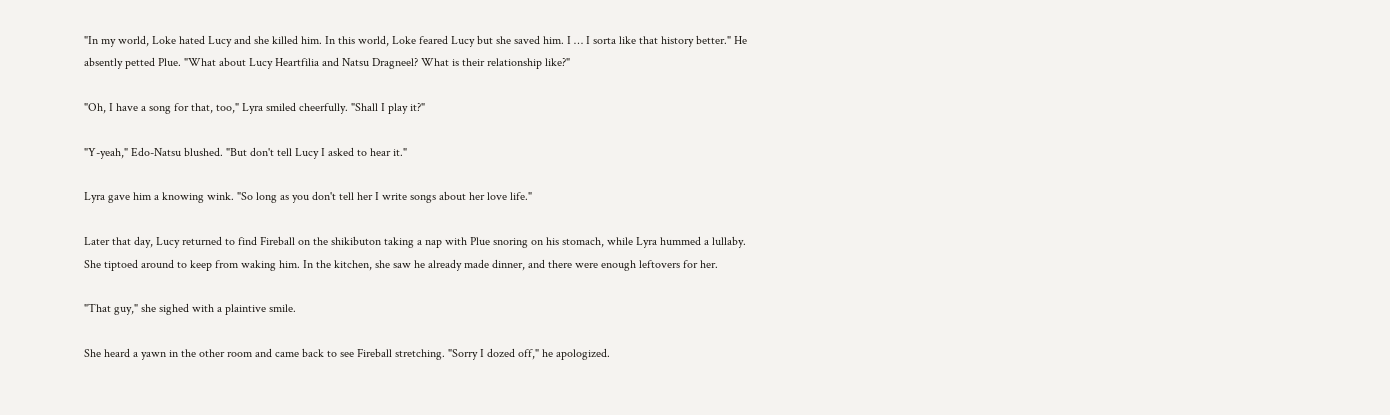"In my world, Loke hated Lucy and she killed him. In this world, Loke feared Lucy but she saved him. I … I sorta like that history better." He absently petted Plue. "What about Lucy Heartfilia and Natsu Dragneel? What is their relationship like?"

"Oh, I have a song for that, too," Lyra smiled cheerfully. "Shall I play it?"

"Y-yeah," Edo-Natsu blushed. "But don't tell Lucy I asked to hear it."

Lyra gave him a knowing wink. "So long as you don't tell her I write songs about her love life."

Later that day, Lucy returned to find Fireball on the shikibuton taking a nap with Plue snoring on his stomach, while Lyra hummed a lullaby. She tiptoed around to keep from waking him. In the kitchen, she saw he already made dinner, and there were enough leftovers for her.

"That guy," she sighed with a plaintive smile.

She heard a yawn in the other room and came back to see Fireball stretching. "Sorry I dozed off," he apologized.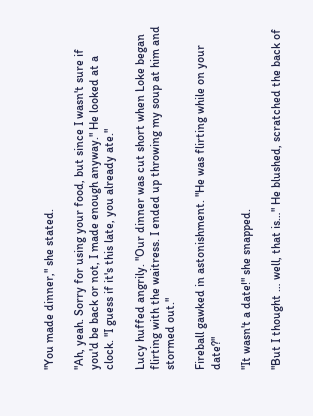"You made dinner," she stated.

"Ah, yeah. Sorry for using your food, but since I wasn't sure if you'd be back or not, I made enough anyway." He looked at a clock. "I guess if it's this late, you already ate."

Lucy huffed angrily. "Our dinner was cut short when Loke began flirting with the waitress. I ended up throwing my soup at him and stormed out."

Fireball gawked in astonishment. "He was flirting while on your date?"

"It wasn't a date!" she snapped.

"But I thought … well, that is…" He blushed, scratched the back of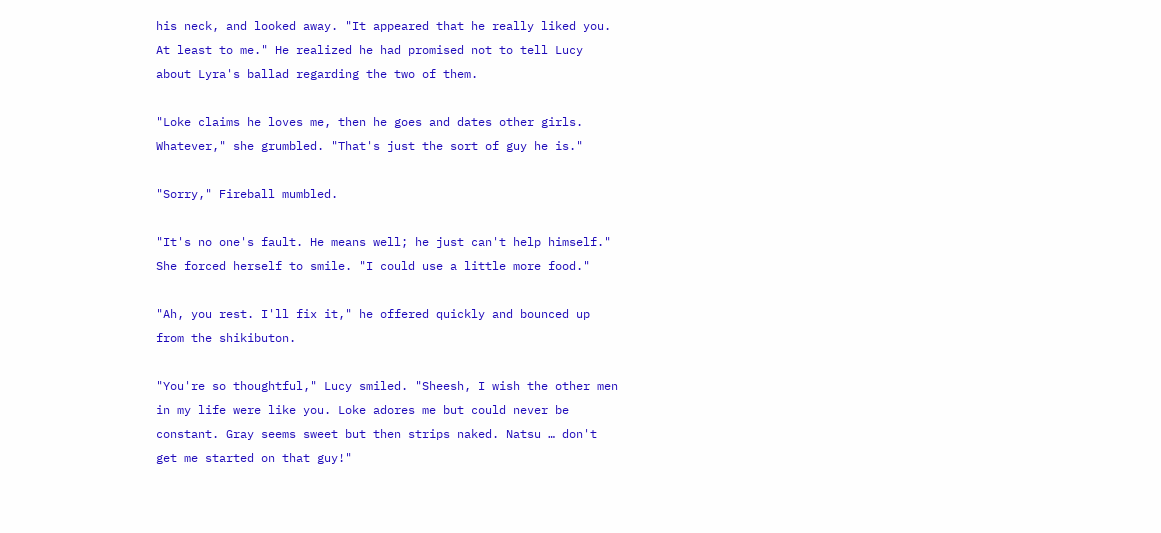his neck, and looked away. "It appeared that he really liked you. At least to me." He realized he had promised not to tell Lucy about Lyra's ballad regarding the two of them.

"Loke claims he loves me, then he goes and dates other girls. Whatever," she grumbled. "That's just the sort of guy he is."

"Sorry," Fireball mumbled.

"It's no one's fault. He means well; he just can't help himself." She forced herself to smile. "I could use a little more food."

"Ah, you rest. I'll fix it," he offered quickly and bounced up from the shikibuton.

"You're so thoughtful," Lucy smiled. "Sheesh, I wish the other men in my life were like you. Loke adores me but could never be constant. Gray seems sweet but then strips naked. Natsu … don't get me started on that guy!"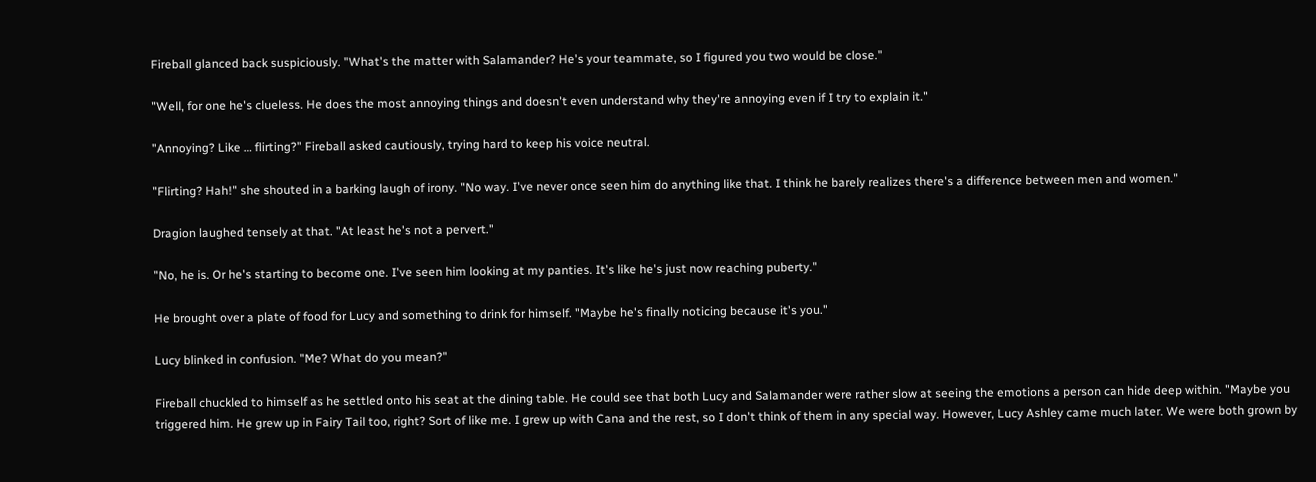Fireball glanced back suspiciously. "What's the matter with Salamander? He's your teammate, so I figured you two would be close."

"Well, for one he's clueless. He does the most annoying things and doesn't even understand why they're annoying even if I try to explain it."

"Annoying? Like … flirting?" Fireball asked cautiously, trying hard to keep his voice neutral.

"Flirting? Hah!" she shouted in a barking laugh of irony. "No way. I've never once seen him do anything like that. I think he barely realizes there's a difference between men and women."

Dragion laughed tensely at that. "At least he's not a pervert."

"No, he is. Or he's starting to become one. I've seen him looking at my panties. It's like he's just now reaching puberty."

He brought over a plate of food for Lucy and something to drink for himself. "Maybe he's finally noticing because it's you."

Lucy blinked in confusion. "Me? What do you mean?"

Fireball chuckled to himself as he settled onto his seat at the dining table. He could see that both Lucy and Salamander were rather slow at seeing the emotions a person can hide deep within. "Maybe you triggered him. He grew up in Fairy Tail too, right? Sort of like me. I grew up with Cana and the rest, so I don't think of them in any special way. However, Lucy Ashley came much later. We were both grown by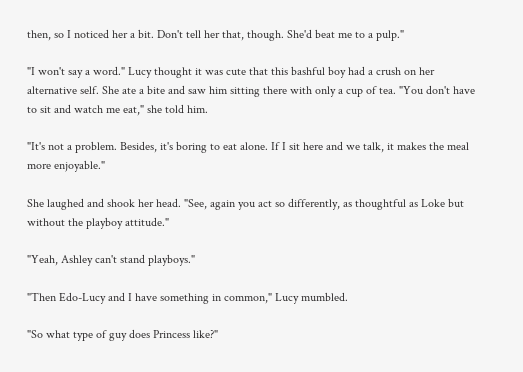then, so I noticed her a bit. Don't tell her that, though. She'd beat me to a pulp."

"I won't say a word." Lucy thought it was cute that this bashful boy had a crush on her alternative self. She ate a bite and saw him sitting there with only a cup of tea. "You don't have to sit and watch me eat," she told him.

"It's not a problem. Besides, it's boring to eat alone. If I sit here and we talk, it makes the meal more enjoyable."

She laughed and shook her head. "See, again you act so differently, as thoughtful as Loke but without the playboy attitude."

"Yeah, Ashley can't stand playboys."

"Then Edo-Lucy and I have something in common," Lucy mumbled.

"So what type of guy does Princess like?"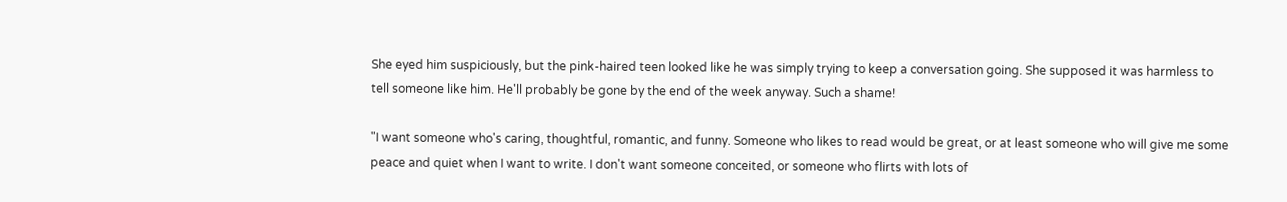She eyed him suspiciously, but the pink-haired teen looked like he was simply trying to keep a conversation going. She supposed it was harmless to tell someone like him. He'll probably be gone by the end of the week anyway. Such a shame!

"I want someone who's caring, thoughtful, romantic, and funny. Someone who likes to read would be great, or at least someone who will give me some peace and quiet when I want to write. I don't want someone conceited, or someone who flirts with lots of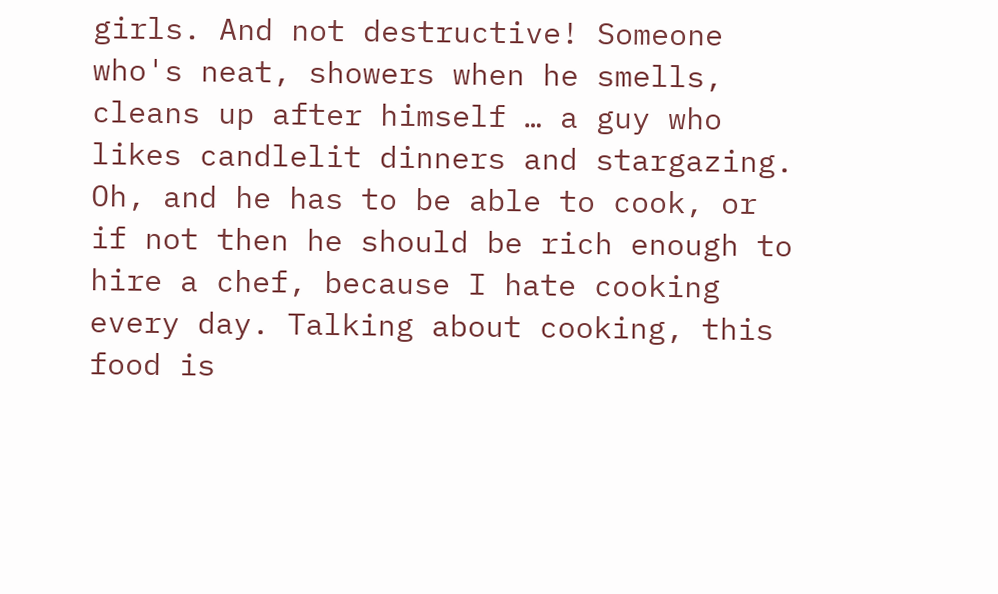girls. And not destructive! Someone who's neat, showers when he smells, cleans up after himself … a guy who likes candlelit dinners and stargazing. Oh, and he has to be able to cook, or if not then he should be rich enough to hire a chef, because I hate cooking every day. Talking about cooking, this food is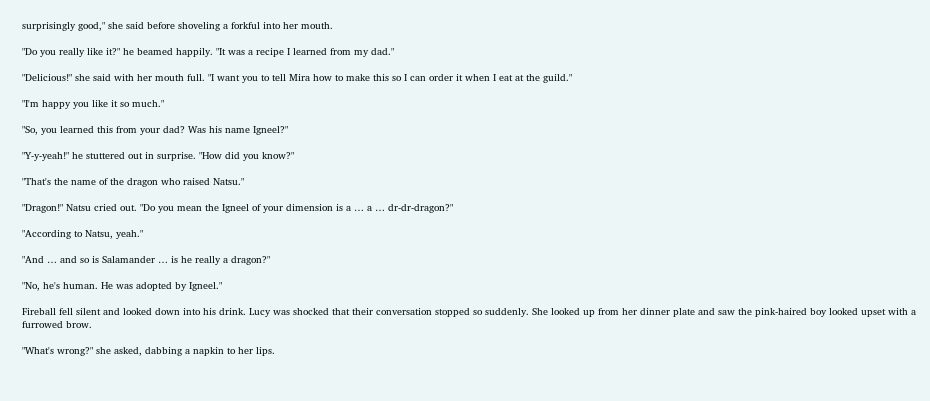surprisingly good," she said before shoveling a forkful into her mouth.

"Do you really like it?" he beamed happily. "It was a recipe I learned from my dad."

"Delicious!" she said with her mouth full. "I want you to tell Mira how to make this so I can order it when I eat at the guild."

"I'm happy you like it so much."

"So, you learned this from your dad? Was his name Igneel?"

"Y-y-yeah!" he stuttered out in surprise. "How did you know?"

"That's the name of the dragon who raised Natsu."

"Dragon!" Natsu cried out. "Do you mean the Igneel of your dimension is a … a … dr-dr-dragon?"

"According to Natsu, yeah."

"And … and so is Salamander … is he really a dragon?"

"No, he's human. He was adopted by Igneel."

Fireball fell silent and looked down into his drink. Lucy was shocked that their conversation stopped so suddenly. She looked up from her dinner plate and saw the pink-haired boy looked upset with a furrowed brow.

"What's wrong?" she asked, dabbing a napkin to her lips.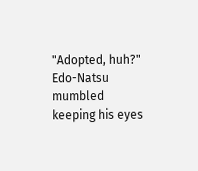"Adopted, huh?" Edo-Natsu mumbled keeping his eyes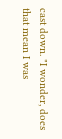cast down. "I wonder, does that mean I was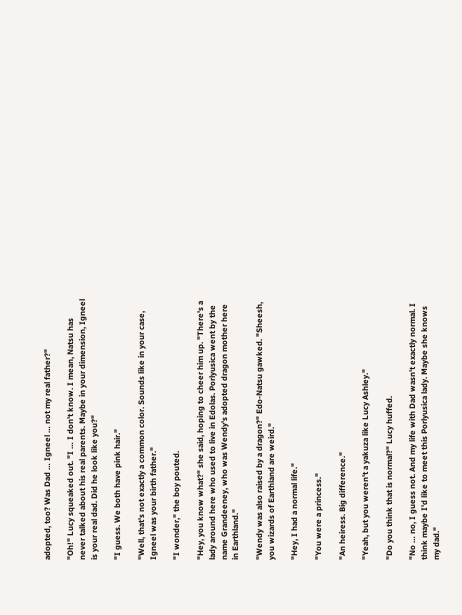adopted, too? Was Dad … Igneel … not my real father?"

"Oh!" Lucy squeaked out. "I … I don't know. I mean, Natsu has never talked about his real parents. Maybe in your dimension, Igneel is your real dad. Did he look like you?"

"I guess. We both have pink hair."

"Well, that's not exactly a common color. Sounds like in your case, Igneel was your birth father."

"I wonder," the boy pouted.

"Hey, you know what?" she said, hoping to cheer him up. "There's a lady around here who used to live in Edolas. Porlyusica went by the name Grandeeney, who was Wendy's adopted dragon mother here in Earthland."

"Wendy was also raised by a dragon?" Edo-Natsu gawked. "Sheesh, you wizards of Earthland are weird."

"Hey, I had a normal life."

"You were a princess."

"An heiress. Big difference."

"Yeah, but you weren't a yakuza like Lucy Ashley."

"Do you think that is normal?" Lucy huffed.

"No … no, I guess not. And my life with Dad wasn't exactly normal. I think maybe I'd like to meet this Porlyusica lady. Maybe she knows my dad."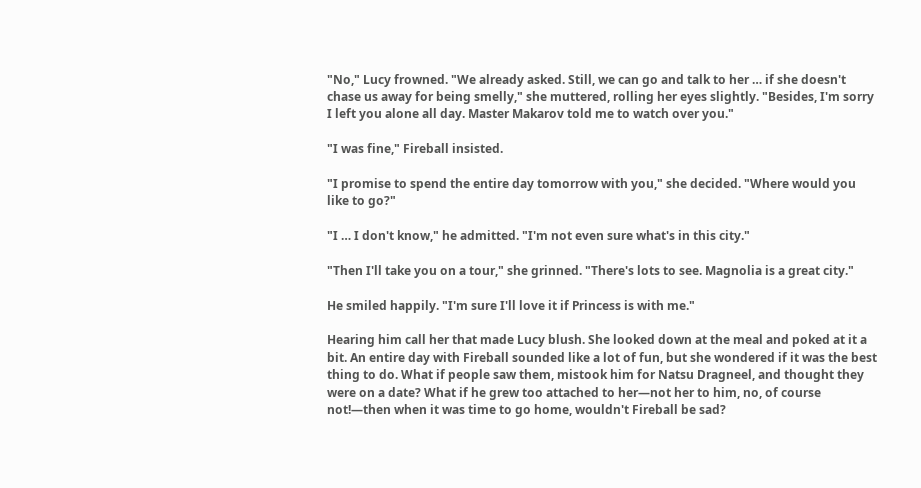"No," Lucy frowned. "We already asked. Still, we can go and talk to her … if she doesn't chase us away for being smelly," she muttered, rolling her eyes slightly. "Besides, I'm sorry I left you alone all day. Master Makarov told me to watch over you."

"I was fine," Fireball insisted.

"I promise to spend the entire day tomorrow with you," she decided. "Where would you like to go?"

"I … I don't know," he admitted. "I'm not even sure what's in this city."

"Then I'll take you on a tour," she grinned. "There's lots to see. Magnolia is a great city."

He smiled happily. "I'm sure I'll love it if Princess is with me."

Hearing him call her that made Lucy blush. She looked down at the meal and poked at it a bit. An entire day with Fireball sounded like a lot of fun, but she wondered if it was the best thing to do. What if people saw them, mistook him for Natsu Dragneel, and thought they were on a date? What if he grew too attached to her—not her to him, no, of course not!—then when it was time to go home, wouldn't Fireball be sad?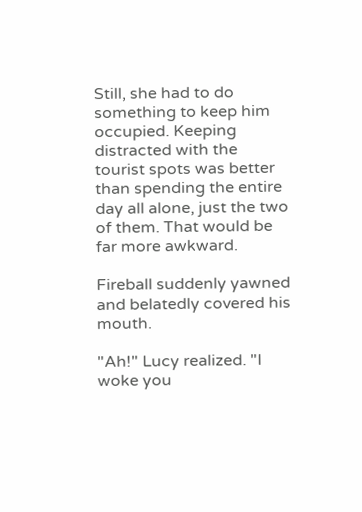Still, she had to do something to keep him occupied. Keeping distracted with the tourist spots was better than spending the entire day all alone, just the two of them. That would be far more awkward.

Fireball suddenly yawned and belatedly covered his mouth.

"Ah!" Lucy realized. "I woke you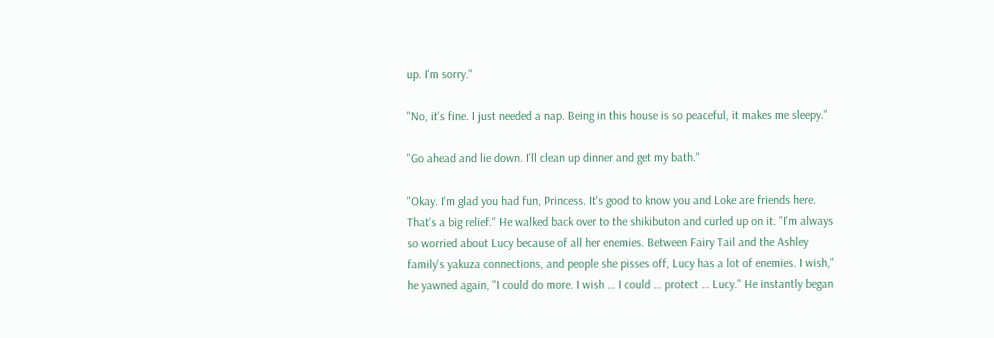up. I'm sorry."

"No, it's fine. I just needed a nap. Being in this house is so peaceful, it makes me sleepy."

"Go ahead and lie down. I'll clean up dinner and get my bath."

"Okay. I'm glad you had fun, Princess. It's good to know you and Loke are friends here. That's a big relief." He walked back over to the shikibuton and curled up on it. "I'm always so worried about Lucy because of all her enemies. Between Fairy Tail and the Ashley family's yakuza connections, and people she pisses off, Lucy has a lot of enemies. I wish," he yawned again, "I could do more. I wish … I could … protect … Lucy." He instantly began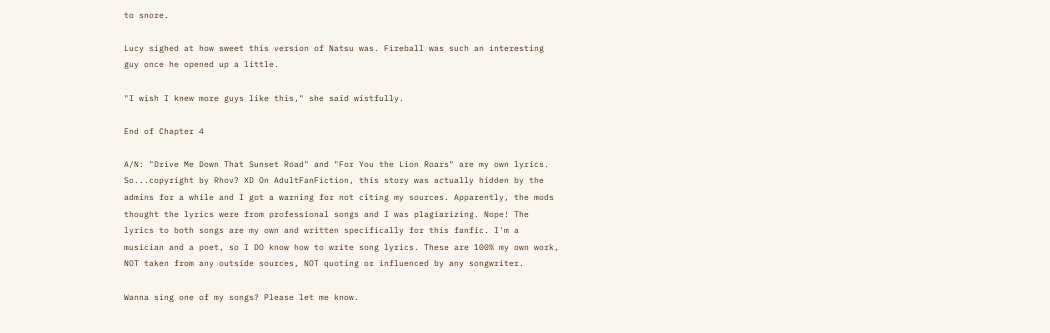to snore.

Lucy sighed at how sweet this version of Natsu was. Fireball was such an interesting guy once he opened up a little.

"I wish I knew more guys like this," she said wistfully.

End of Chapter 4

A/N: "Drive Me Down That Sunset Road" and "For You the Lion Roars" are my own lyrics. So...copyright by Rhov? XD On AdultFanFiction, this story was actually hidden by the admins for a while and I got a warning for not citing my sources. Apparently, the mods thought the lyrics were from professional songs and I was plagiarizing. Nope! The lyrics to both songs are my own and written specifically for this fanfic. I'm a musician and a poet, so I DO know how to write song lyrics. These are 100% my own work, NOT taken from any outside sources, NOT quoting or influenced by any songwriter.

Wanna sing one of my songs? Please let me know.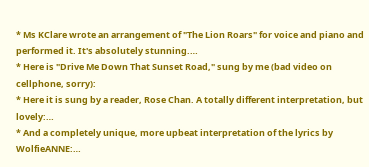* Ms KClare wrote an arrangement of "The Lion Roars" for voice and piano and performed it. It's absolutely stunning.…
* Here is "Drive Me Down That Sunset Road," sung by me (bad video on cellphone, sorry):
* Here it is sung by a reader, Rose Chan. A totally different interpretation, but lovely:…
* And a completely unique, more upbeat interpretation of the lyrics by WolfieANNE:…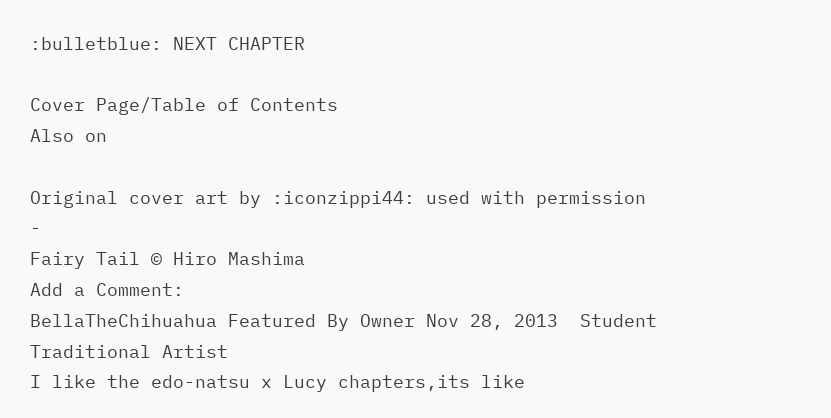:bulletblue: NEXT CHAPTER

Cover Page/Table of Contents
Also on

Original cover art by :iconzippi44: used with permission -
Fairy Tail © Hiro Mashima
Add a Comment:
BellaTheChihuahua Featured By Owner Nov 28, 2013  Student Traditional Artist
I like the edo-natsu x Lucy chapters,its like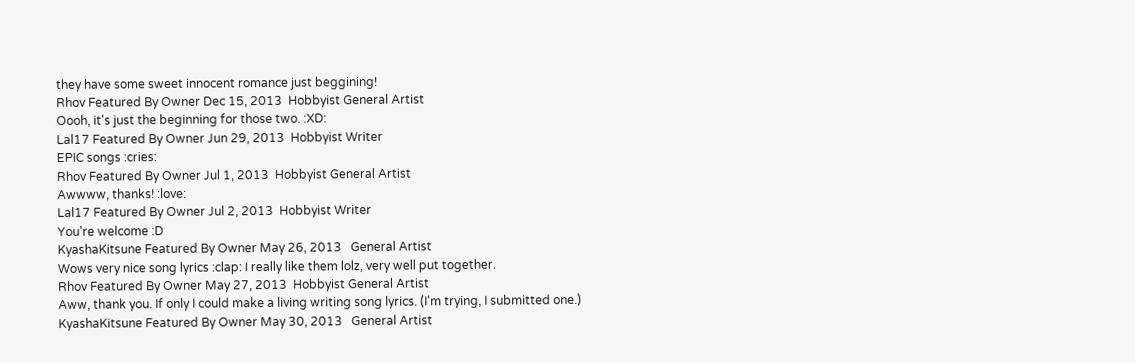they have some sweet innocent romance just beggining!
Rhov Featured By Owner Dec 15, 2013  Hobbyist General Artist
Oooh, it's just the beginning for those two. :XD:
Lal17 Featured By Owner Jun 29, 2013  Hobbyist Writer
EPIC songs :cries:
Rhov Featured By Owner Jul 1, 2013  Hobbyist General Artist
Awwww, thanks! :love:
Lal17 Featured By Owner Jul 2, 2013  Hobbyist Writer
You're welcome :D
KyashaKitsune Featured By Owner May 26, 2013   General Artist
Wows very nice song lyrics :clap: I really like them lolz, very well put together.
Rhov Featured By Owner May 27, 2013  Hobbyist General Artist
Aww, thank you. If only I could make a living writing song lyrics. (I'm trying, I submitted one.)
KyashaKitsune Featured By Owner May 30, 2013   General Artist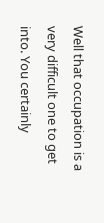Well that occupation is a very difficult one to get into. You certainly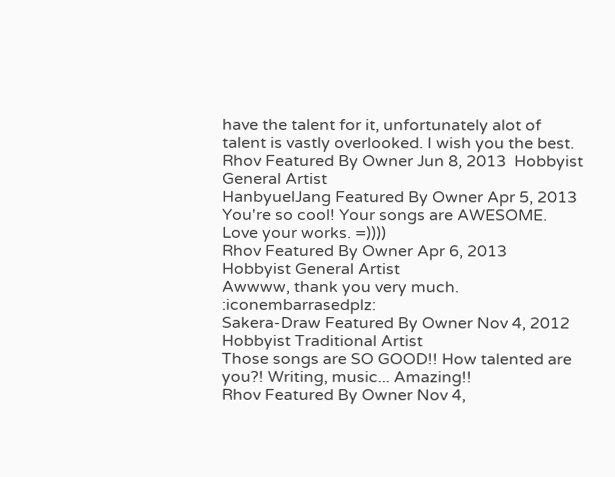have the talent for it, unfortunately alot of talent is vastly overlooked. I wish you the best.
Rhov Featured By Owner Jun 8, 2013  Hobbyist General Artist
HanbyuelJang Featured By Owner Apr 5, 2013
You're so cool! Your songs are AWESOME. Love your works. =))))
Rhov Featured By Owner Apr 6, 2013  Hobbyist General Artist
Awwww, thank you very much. :iconembarrasedplz:
Sakera-Draw Featured By Owner Nov 4, 2012  Hobbyist Traditional Artist
Those songs are SO GOOD!! How talented are you?! Writing, music... Amazing!!
Rhov Featured By Owner Nov 4,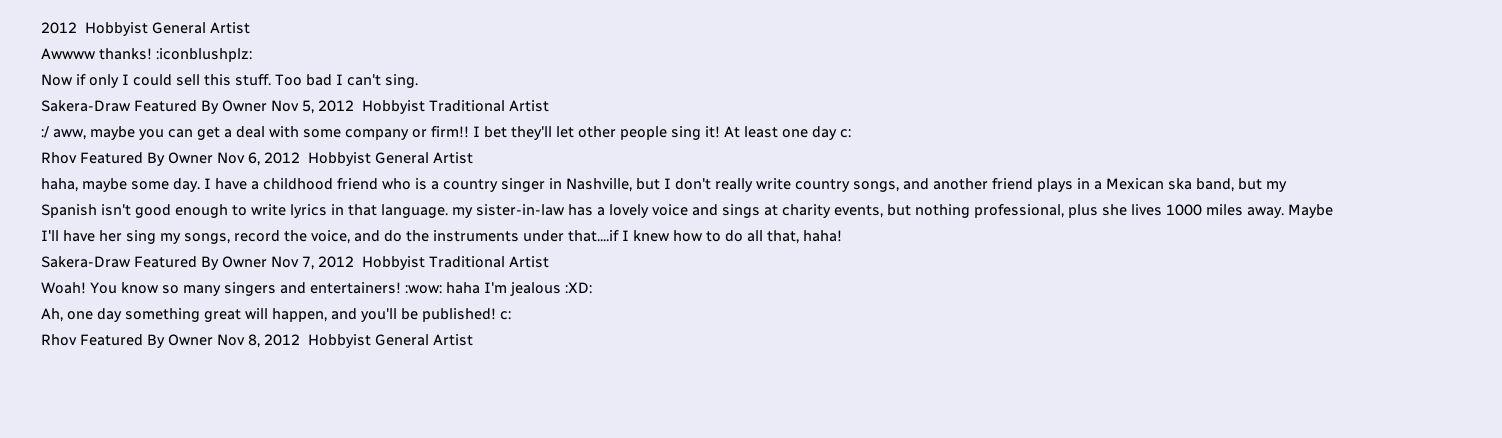2012  Hobbyist General Artist
Awwww thanks! :iconblushplz:
Now if only I could sell this stuff. Too bad I can't sing.
Sakera-Draw Featured By Owner Nov 5, 2012  Hobbyist Traditional Artist
:/ aww, maybe you can get a deal with some company or firm!! I bet they'll let other people sing it! At least one day c:
Rhov Featured By Owner Nov 6, 2012  Hobbyist General Artist
haha, maybe some day. I have a childhood friend who is a country singer in Nashville, but I don't really write country songs, and another friend plays in a Mexican ska band, but my Spanish isn't good enough to write lyrics in that language. my sister-in-law has a lovely voice and sings at charity events, but nothing professional, plus she lives 1000 miles away. Maybe I'll have her sing my songs, record the voice, and do the instruments under that....if I knew how to do all that, haha!
Sakera-Draw Featured By Owner Nov 7, 2012  Hobbyist Traditional Artist
Woah! You know so many singers and entertainers! :wow: haha I'm jealous :XD:
Ah, one day something great will happen, and you'll be published! c:
Rhov Featured By Owner Nov 8, 2012  Hobbyist General Artist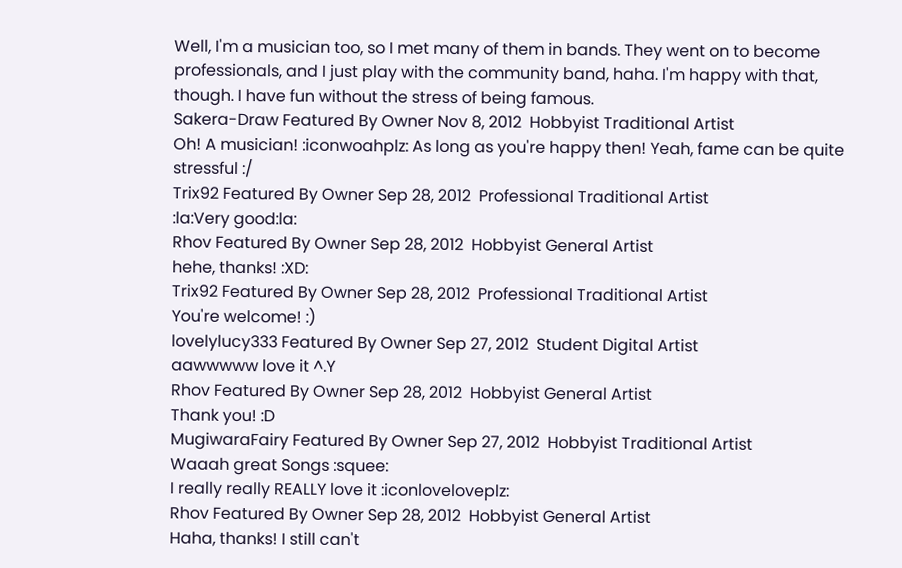Well, I'm a musician too, so I met many of them in bands. They went on to become professionals, and I just play with the community band, haha. I'm happy with that, though. I have fun without the stress of being famous.
Sakera-Draw Featured By Owner Nov 8, 2012  Hobbyist Traditional Artist
Oh! A musician! :iconwoahplz: As long as you're happy then! Yeah, fame can be quite stressful :/
Trix92 Featured By Owner Sep 28, 2012  Professional Traditional Artist
:la:Very good:la:
Rhov Featured By Owner Sep 28, 2012  Hobbyist General Artist
hehe, thanks! :XD:
Trix92 Featured By Owner Sep 28, 2012  Professional Traditional Artist
You're welcome! :)
lovelylucy333 Featured By Owner Sep 27, 2012  Student Digital Artist
aawwwww love it ^.Y
Rhov Featured By Owner Sep 28, 2012  Hobbyist General Artist
Thank you! :D
MugiwaraFairy Featured By Owner Sep 27, 2012  Hobbyist Traditional Artist
Waaah great Songs :squee:
I really really REALLY love it :iconloveloveplz:
Rhov Featured By Owner Sep 28, 2012  Hobbyist General Artist
Haha, thanks! I still can't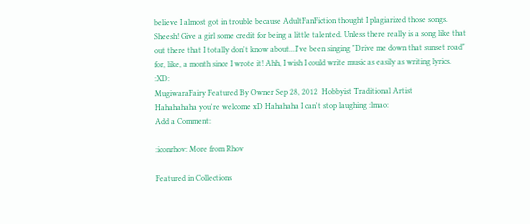believe I almost got in trouble because AdultFanFiction thought I plagiarized those songs. Sheesh! Give a girl some credit for being a little talented. Unless there really is a song like that out there that I totally don't know about...I've been singing "Drive me down that sunset road" for, like, a month since I wrote it! Ahh, I wish I could write music as easily as writing lyrics. :XD:
MugiwaraFairy Featured By Owner Sep 28, 2012  Hobbyist Traditional Artist
Hahahahaha you're welcome xD Hahahaha I can't stop laughing :lmao:
Add a Comment:

:iconrhov: More from Rhov

Featured in Collections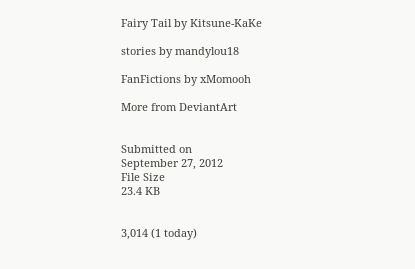Fairy Tail by Kitsune-KaKe

stories by mandylou18

FanFictions by xMomooh

More from DeviantArt


Submitted on
September 27, 2012
File Size
23.4 KB


3,014 (1 today)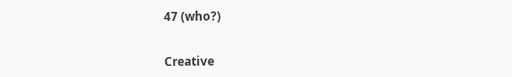47 (who?)


Creative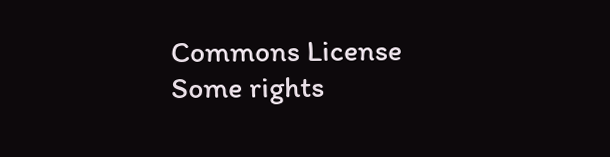Commons License
Some rights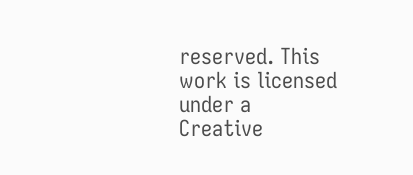reserved. This work is licensed under a
Creative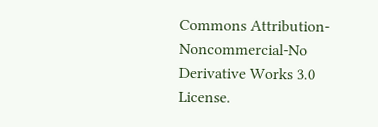Commons Attribution-Noncommercial-No Derivative Works 3.0 License.